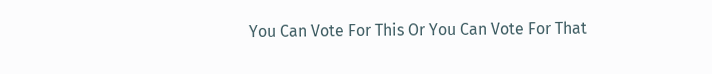You Can Vote For This Or You Can Vote For That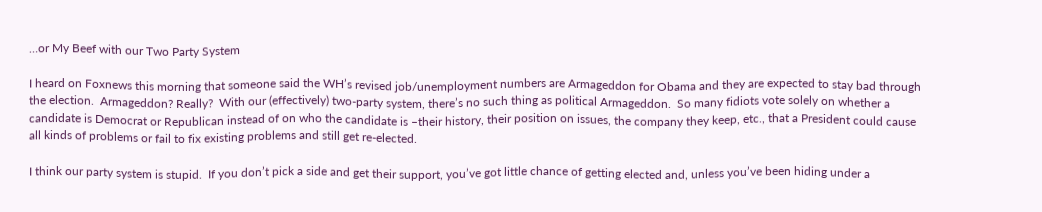…or My Beef with our Two Party System

I heard on Foxnews this morning that someone said the WH’s revised job/unemployment numbers are Armageddon for Obama and they are expected to stay bad through the election.  Armageddon? Really?  With our (effectively) two-party system, there’s no such thing as political Armageddon.  So many fidiots vote solely on whether a candidate is Democrat or Republican instead of on who the candidate is –their history, their position on issues, the company they keep, etc., that a President could cause all kinds of problems or fail to fix existing problems and still get re-elected.

I think our party system is stupid.  If you don’t pick a side and get their support, you’ve got little chance of getting elected and, unless you’ve been hiding under a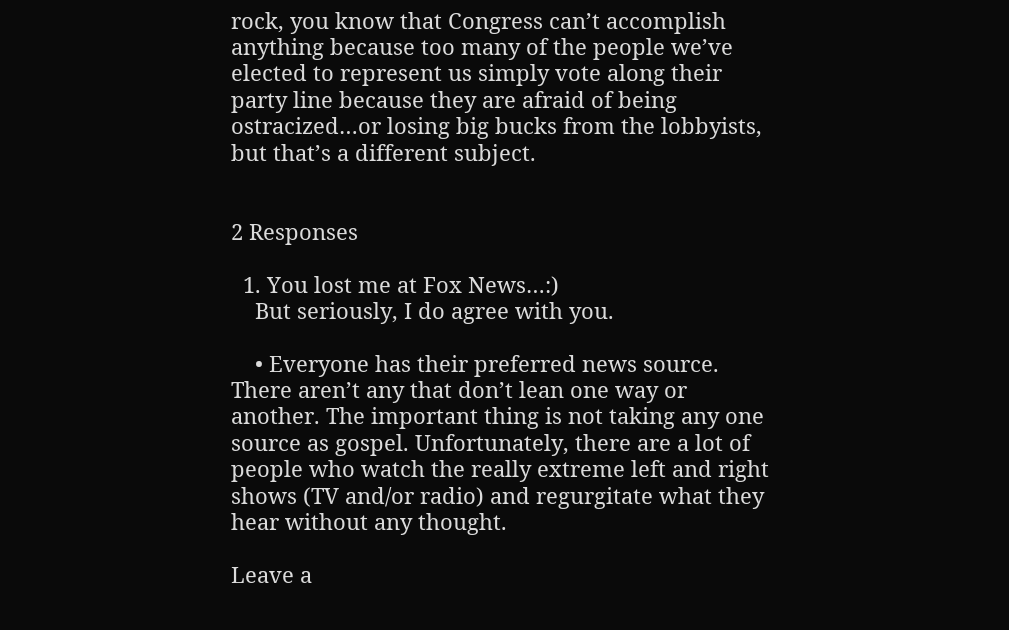rock, you know that Congress can’t accomplish anything because too many of the people we’ve elected to represent us simply vote along their party line because they are afraid of being ostracized…or losing big bucks from the lobbyists, but that’s a different subject.


2 Responses

  1. You lost me at Fox News…:)
    But seriously, I do agree with you.

    • Everyone has their preferred news source. There aren’t any that don’t lean one way or another. The important thing is not taking any one source as gospel. Unfortunately, there are a lot of people who watch the really extreme left and right shows (TV and/or radio) and regurgitate what they hear without any thought.

Leave a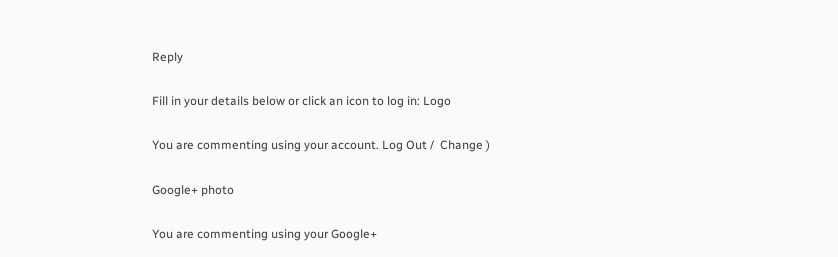Reply

Fill in your details below or click an icon to log in: Logo

You are commenting using your account. Log Out /  Change )

Google+ photo

You are commenting using your Google+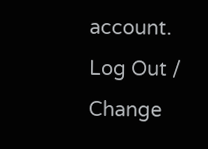account. Log Out /  Change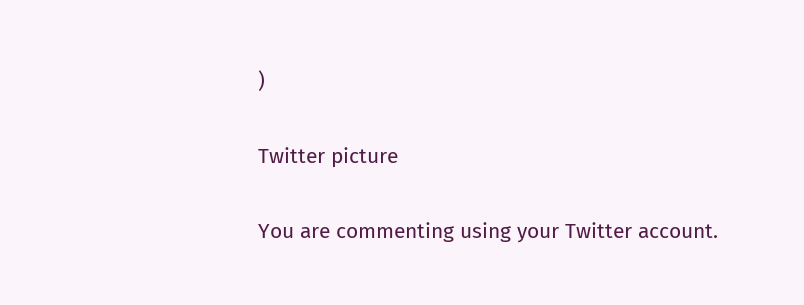)

Twitter picture

You are commenting using your Twitter account.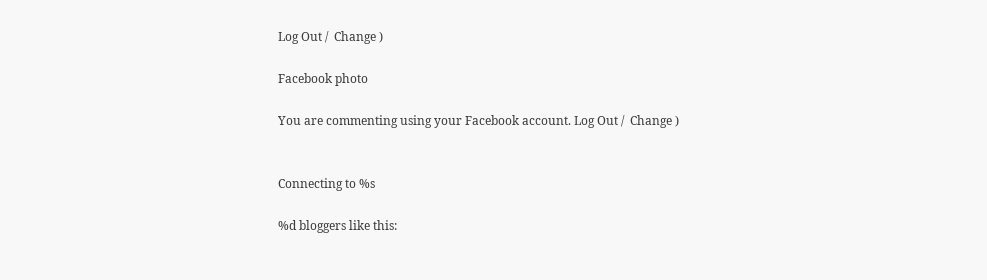Log Out /  Change )

Facebook photo

You are commenting using your Facebook account. Log Out /  Change )


Connecting to %s

%d bloggers like this: